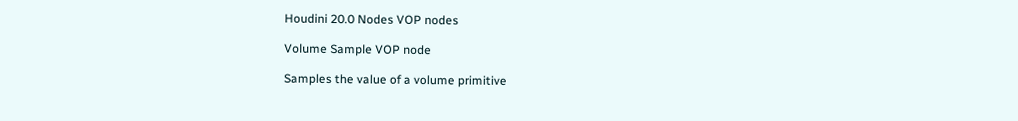Houdini 20.0 Nodes VOP nodes

Volume Sample VOP node

Samples the value of a volume primitive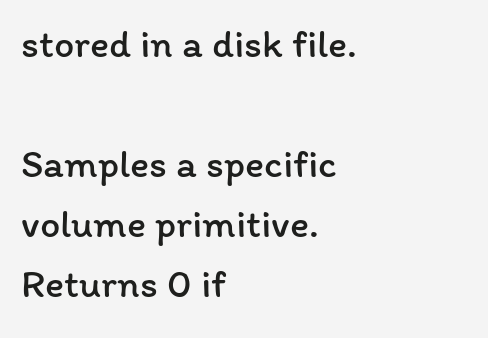stored in a disk file.

Samples a specific volume primitive. Returns 0 if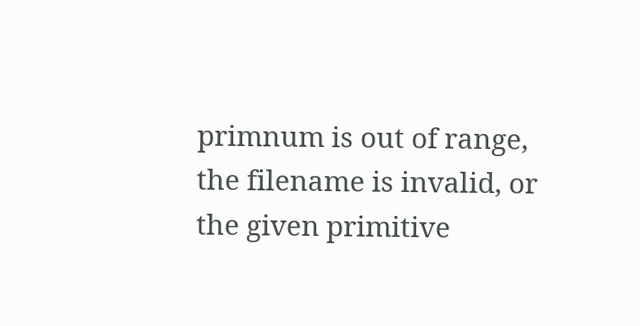primnum is out of range, the filename is invalid, or the given primitive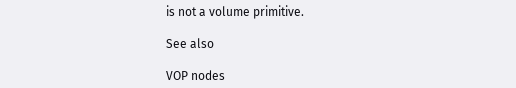is not a volume primitive.

See also

VOP nodes